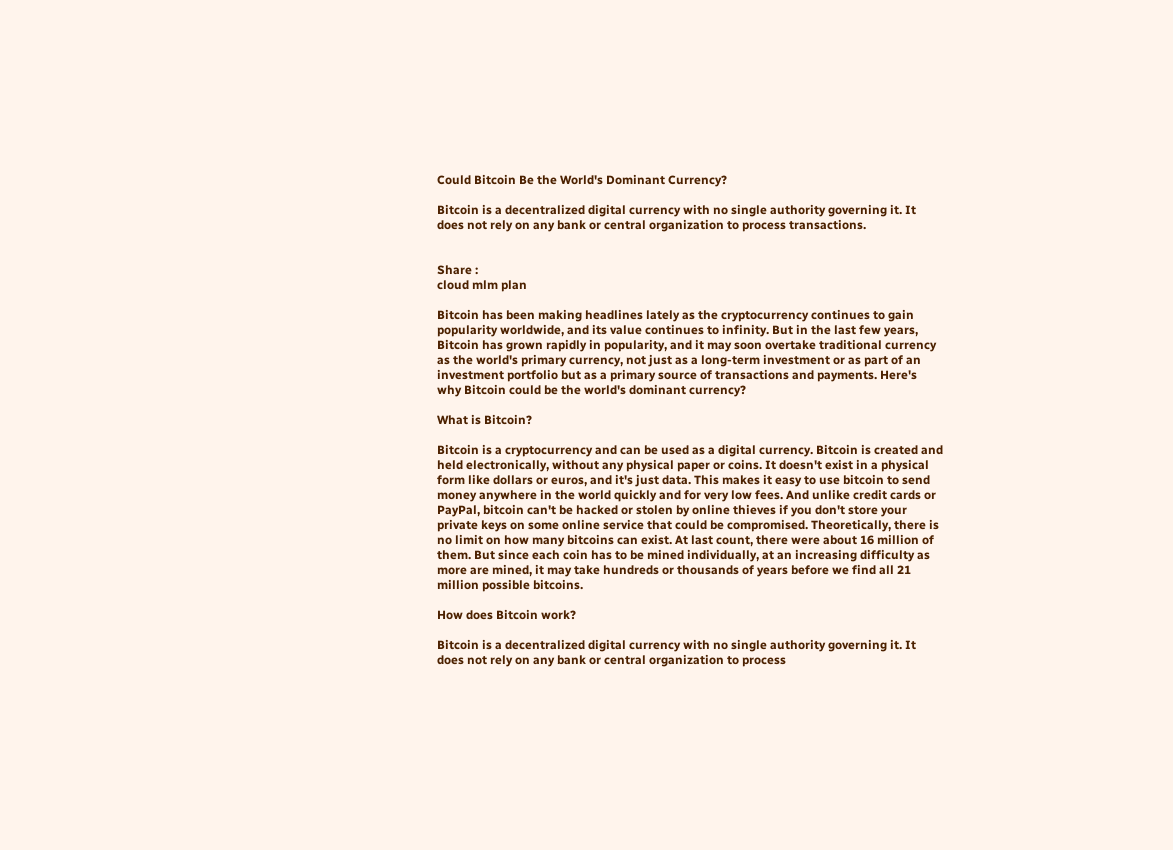Could Bitcoin Be the World's Dominant Currency?

Bitcoin is a decentralized digital currency with no single authority governing it. It does not rely on any bank or central organization to process transactions.


Share :
cloud mlm plan

Bitcoin has been making headlines lately as the cryptocurrency continues to gain popularity worldwide, and its value continues to infinity. But in the last few years, Bitcoin has grown rapidly in popularity, and it may soon overtake traditional currency as the world's primary currency, not just as a long-term investment or as part of an investment portfolio but as a primary source of transactions and payments. Here's why Bitcoin could be the world's dominant currency?

What is Bitcoin?

Bitcoin is a cryptocurrency and can be used as a digital currency. Bitcoin is created and held electronically, without any physical paper or coins. It doesn't exist in a physical form like dollars or euros, and it's just data. This makes it easy to use bitcoin to send money anywhere in the world quickly and for very low fees. And unlike credit cards or PayPal, bitcoin can't be hacked or stolen by online thieves if you don't store your private keys on some online service that could be compromised. Theoretically, there is no limit on how many bitcoins can exist. At last count, there were about 16 million of them. But since each coin has to be mined individually, at an increasing difficulty as more are mined, it may take hundreds or thousands of years before we find all 21 million possible bitcoins.

How does Bitcoin work?

Bitcoin is a decentralized digital currency with no single authority governing it. It does not rely on any bank or central organization to process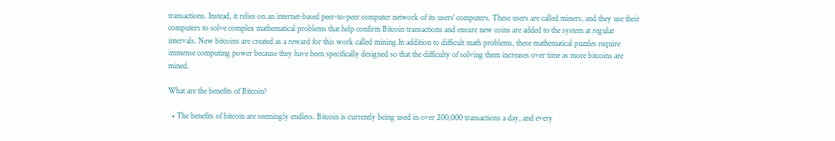transactions. Instead, it relies on an internet-based peer-to-peer computer network of its users' computers. These users are called miners, and they use their computers to solve complex mathematical problems that help confirm Bitcoin transactions and ensure new coins are added to the system at regular intervals. New bitcoins are created as a reward for this work called mining.In addition to difficult math problems, these mathematical puzzles require immense computing power because they have been specifically designed so that the difficulty of solving them increases over time as more bitcoins are mined.

What are the benefits of Bitcoin?

  • The benefits of bitcoin are seemingly endless. Bitcoin is currently being used in over 200,000 transactions a day, and every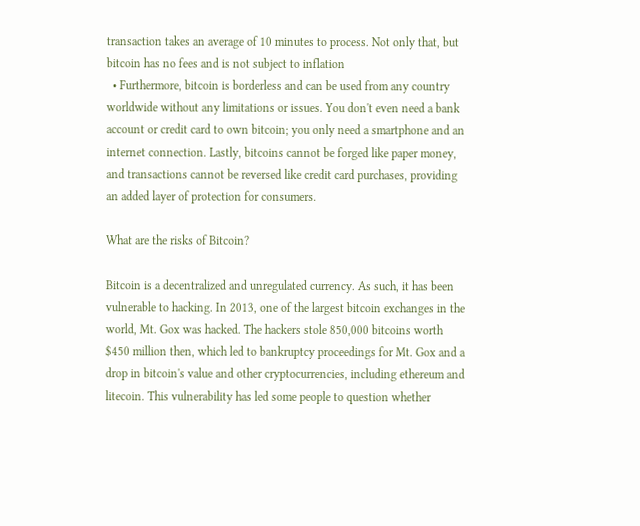transaction takes an average of 10 minutes to process. Not only that, but bitcoin has no fees and is not subject to inflation
  • Furthermore, bitcoin is borderless and can be used from any country worldwide without any limitations or issues. You don't even need a bank account or credit card to own bitcoin; you only need a smartphone and an internet connection. Lastly, bitcoins cannot be forged like paper money, and transactions cannot be reversed like credit card purchases, providing an added layer of protection for consumers.

What are the risks of Bitcoin?

Bitcoin is a decentralized and unregulated currency. As such, it has been vulnerable to hacking. In 2013, one of the largest bitcoin exchanges in the world, Mt. Gox was hacked. The hackers stole 850,000 bitcoins worth $450 million then, which led to bankruptcy proceedings for Mt. Gox and a drop in bitcoin's value and other cryptocurrencies, including ethereum and litecoin. This vulnerability has led some people to question whether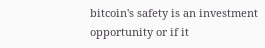bitcoin's safety is an investment opportunity or if it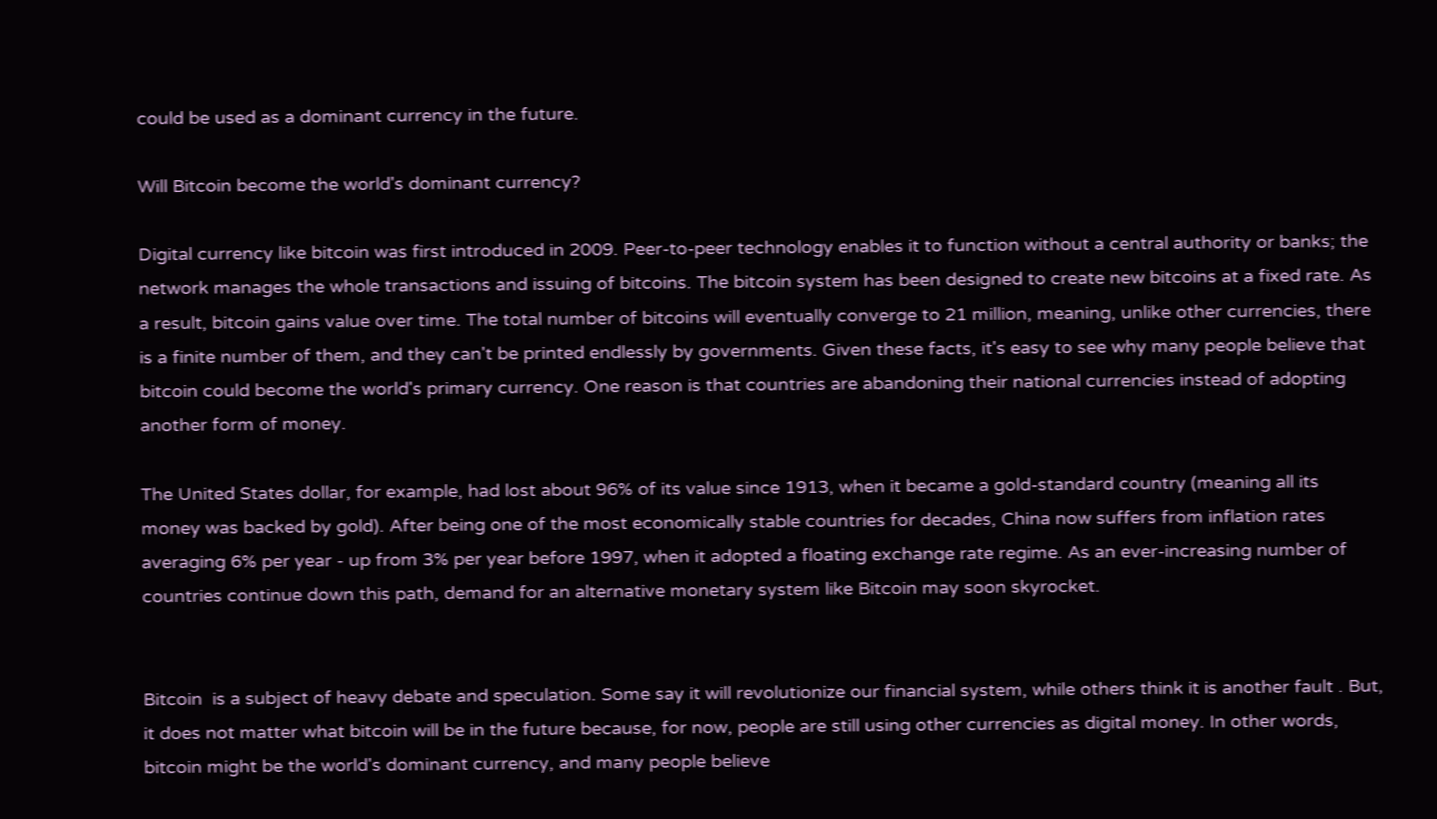could be used as a dominant currency in the future.

Will Bitcoin become the world's dominant currency?

Digital currency like bitcoin was first introduced in 2009. Peer-to-peer technology enables it to function without a central authority or banks; the network manages the whole transactions and issuing of bitcoins. The bitcoin system has been designed to create new bitcoins at a fixed rate. As a result, bitcoin gains value over time. The total number of bitcoins will eventually converge to 21 million, meaning, unlike other currencies, there is a finite number of them, and they can't be printed endlessly by governments. Given these facts, it's easy to see why many people believe that bitcoin could become the world's primary currency. One reason is that countries are abandoning their national currencies instead of adopting another form of money.

The United States dollar, for example, had lost about 96% of its value since 1913, when it became a gold-standard country (meaning all its money was backed by gold). After being one of the most economically stable countries for decades, China now suffers from inflation rates averaging 6% per year - up from 3% per year before 1997, when it adopted a floating exchange rate regime. As an ever-increasing number of countries continue down this path, demand for an alternative monetary system like Bitcoin may soon skyrocket.


Bitcoin  is a subject of heavy debate and speculation. Some say it will revolutionize our financial system, while others think it is another fault . But, it does not matter what bitcoin will be in the future because, for now, people are still using other currencies as digital money. In other words, bitcoin might be the world's dominant currency, and many people believe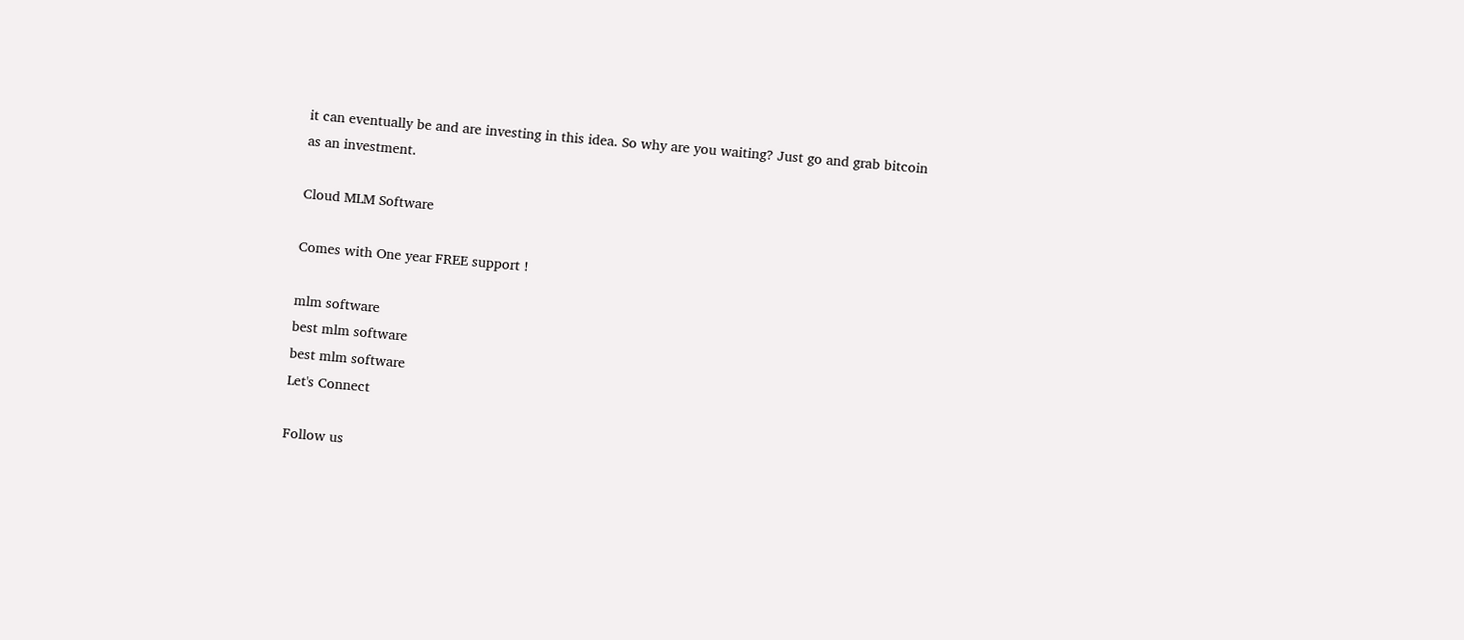it can eventually be and are investing in this idea. So why are you waiting? Just go and grab bitcoin as an investment.

Cloud MLM Software

Comes with One year FREE support !

mlm software
best mlm software
best mlm software
Let's Connect

Follow us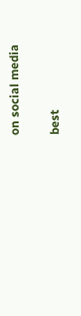on social media

best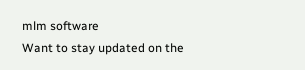mlm software
Want to stay updated on the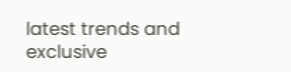latest trends and exclusive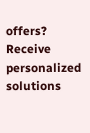offers? Receive personalized solutions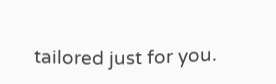tailored just for you.